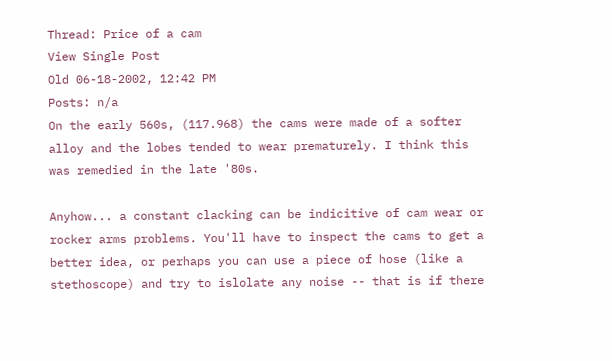Thread: Price of a cam
View Single Post
Old 06-18-2002, 12:42 PM
Posts: n/a
On the early 560s, (117.968) the cams were made of a softer alloy and the lobes tended to wear prematurely. I think this was remedied in the late '80s.

Anyhow... a constant clacking can be indicitive of cam wear or rocker arms problems. You'll have to inspect the cams to get a better idea, or perhaps you can use a piece of hose (like a stethoscope) and try to islolate any noise -- that is if there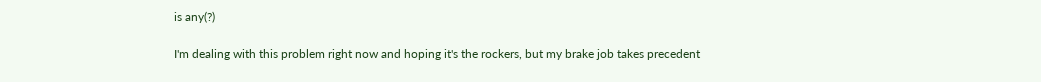is any(?)

I'm dealing with this problem right now and hoping it's the rockers, but my brake job takes precedent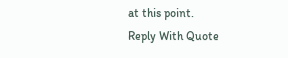at this point.
Reply With Quote